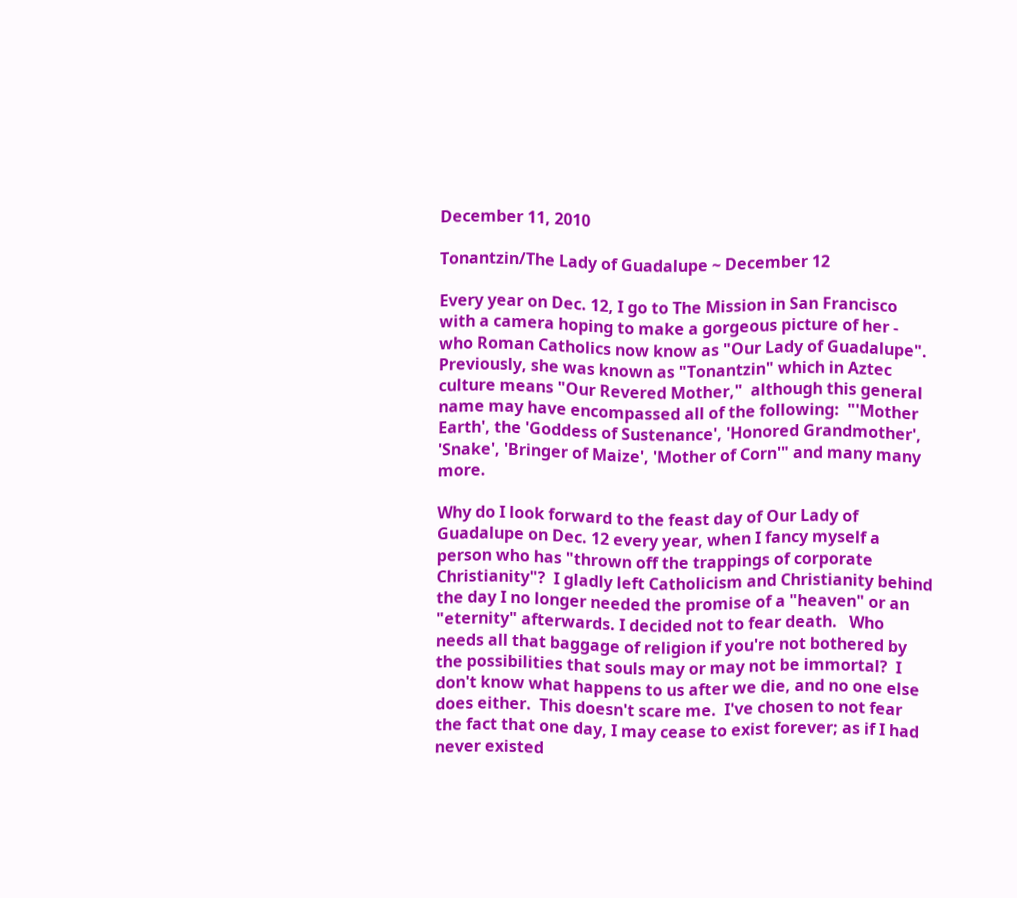December 11, 2010

Tonantzin/The Lady of Guadalupe ~ December 12

Every year on Dec. 12, I go to The Mission in San Francisco with a camera hoping to make a gorgeous picture of her - who Roman Catholics now know as "Our Lady of Guadalupe".  Previously, she was known as "Tonantzin" which in Aztec culture means "Our Revered Mother,"  although this general name may have encompassed all of the following:  "'Mother Earth', the 'Goddess of Sustenance', 'Honored Grandmother', 'Snake', 'Bringer of Maize', 'Mother of Corn'" and many many more.

Why do I look forward to the feast day of Our Lady of Guadalupe on Dec. 12 every year, when I fancy myself a person who has "thrown off the trappings of corporate Christianity"?  I gladly left Catholicism and Christianity behind the day I no longer needed the promise of a "heaven" or an "eternity" afterwards. I decided not to fear death.   Who needs all that baggage of religion if you're not bothered by the possibilities that souls may or may not be immortal?  I don't know what happens to us after we die, and no one else does either.  This doesn't scare me.  I've chosen to not fear the fact that one day, I may cease to exist forever; as if I had never existed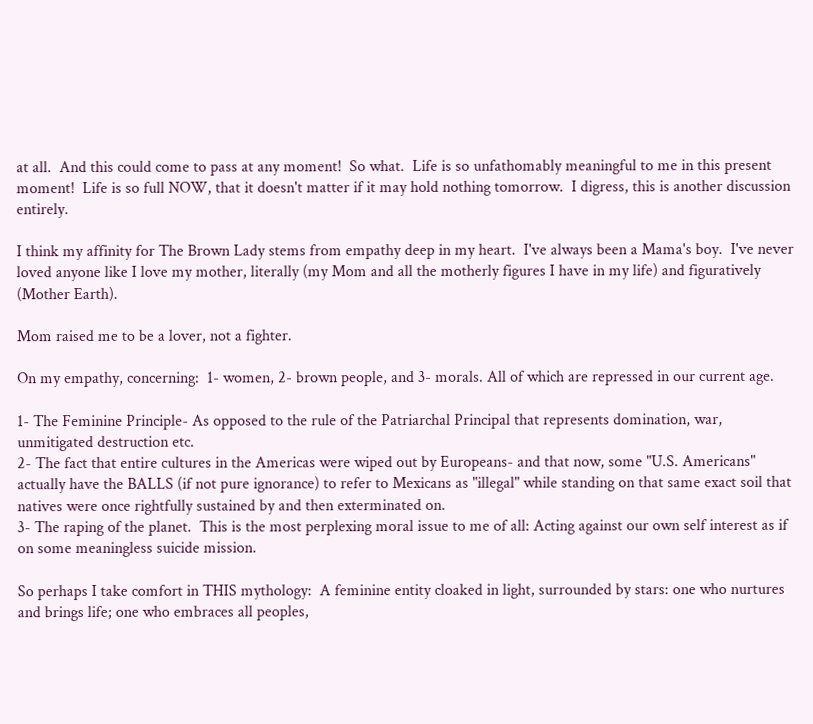at all.  And this could come to pass at any moment!  So what.  Life is so unfathomably meaningful to me in this present moment!  Life is so full NOW, that it doesn't matter if it may hold nothing tomorrow.  I digress, this is another discussion entirely.

I think my affinity for The Brown Lady stems from empathy deep in my heart.  I've always been a Mama's boy.  I've never loved anyone like I love my mother, literally (my Mom and all the motherly figures I have in my life) and figuratively (Mother Earth).

Mom raised me to be a lover, not a fighter.

On my empathy, concerning:  1- women, 2- brown people, and 3- morals. All of which are repressed in our current age.

1- The Feminine Principle- As opposed to the rule of the Patriarchal Principal that represents domination, war, unmitigated destruction etc.
2- The fact that entire cultures in the Americas were wiped out by Europeans- and that now, some "U.S. Americans" actually have the BALLS (if not pure ignorance) to refer to Mexicans as "illegal" while standing on that same exact soil that natives were once rightfully sustained by and then exterminated on.
3- The raping of the planet.  This is the most perplexing moral issue to me of all: Acting against our own self interest as if on some meaningless suicide mission.

So perhaps I take comfort in THIS mythology:  A feminine entity cloaked in light, surrounded by stars: one who nurtures and brings life; one who embraces all peoples,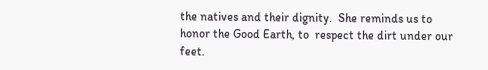the natives and their dignity.  She reminds us to honor the Good Earth, to  respect the dirt under our feet.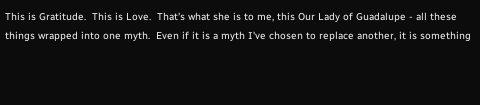This is Gratitude.  This is Love.  That's what she is to me, this Our Lady of Guadalupe - all these things wrapped into one myth.  Even if it is a myth I've chosen to replace another, it is something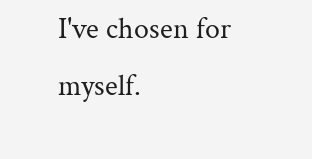I've chosen for myself.